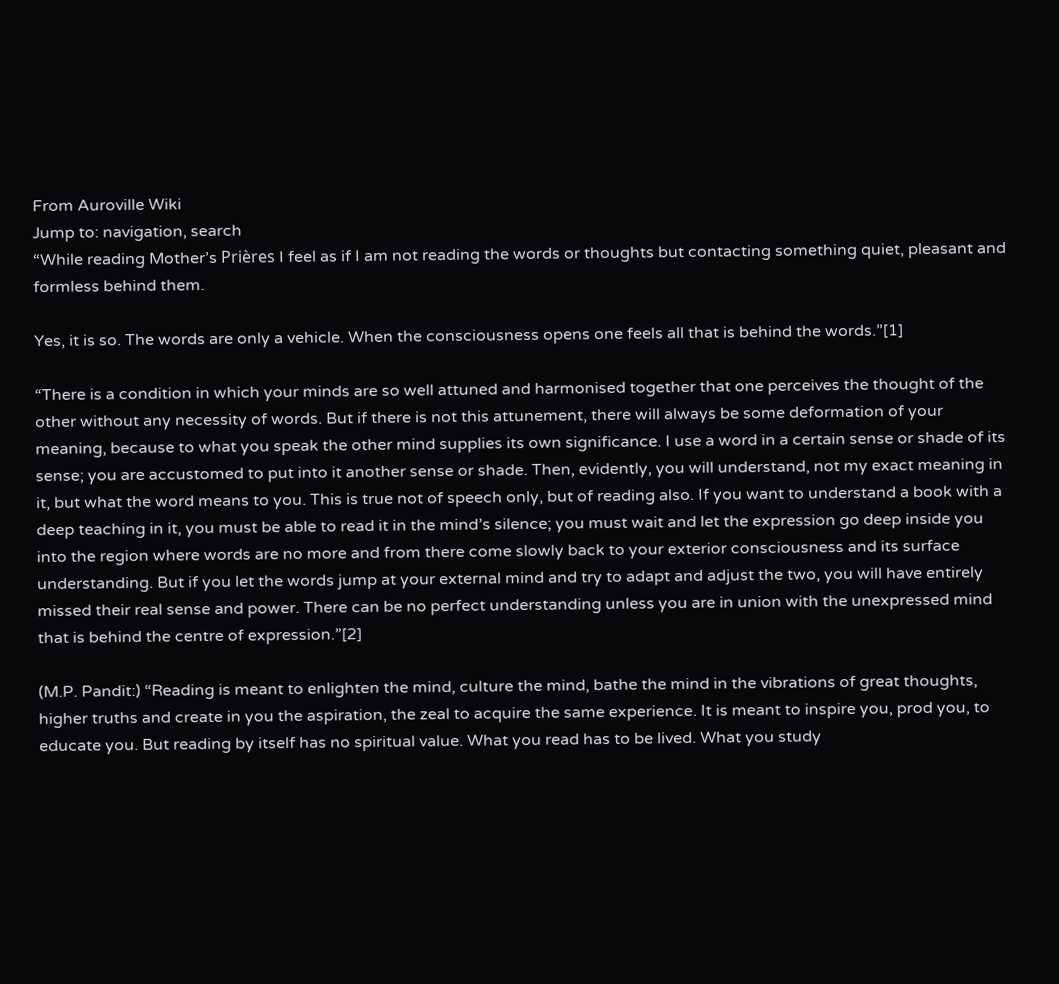From Auroville Wiki
Jump to: navigation, search
“While reading Mother’s Prières I feel as if I am not reading the words or thoughts but contacting something quiet, pleasant and formless behind them.

Yes, it is so. The words are only a vehicle. When the consciousness opens one feels all that is behind the words.”[1]

“There is a condition in which your minds are so well attuned and harmonised together that one perceives the thought of the other without any necessity of words. But if there is not this attunement, there will always be some deformation of your meaning, because to what you speak the other mind supplies its own significance. I use a word in a certain sense or shade of its sense; you are accustomed to put into it another sense or shade. Then, evidently, you will understand, not my exact meaning in it, but what the word means to you. This is true not of speech only, but of reading also. If you want to understand a book with a deep teaching in it, you must be able to read it in the mind’s silence; you must wait and let the expression go deep inside you into the region where words are no more and from there come slowly back to your exterior consciousness and its surface understanding. But if you let the words jump at your external mind and try to adapt and adjust the two, you will have entirely missed their real sense and power. There can be no perfect understanding unless you are in union with the unexpressed mind that is behind the centre of expression.”[2]

(M.P. Pandit:) “Reading is meant to enlighten the mind, culture the mind, bathe the mind in the vibrations of great thoughts, higher truths and create in you the aspiration, the zeal to acquire the same experience. It is meant to inspire you, prod you, to educate you. But reading by itself has no spiritual value. What you read has to be lived. What you study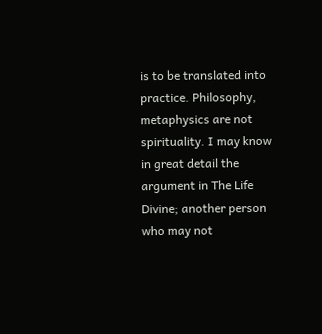is to be translated into practice. Philosophy, metaphysics are not spirituality. I may know in great detail the argument in The Life Divine; another person who may not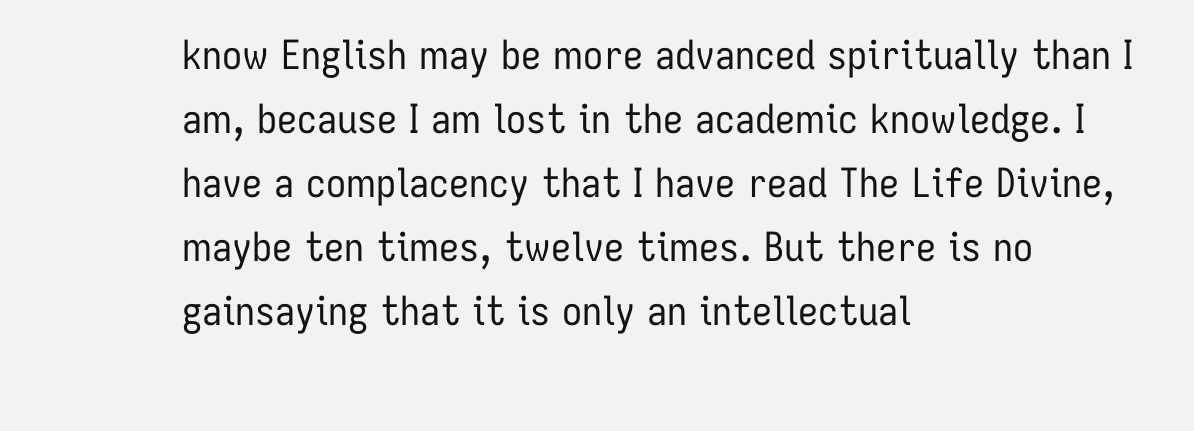know English may be more advanced spiritually than I am, because I am lost in the academic knowledge. I have a complacency that I have read The Life Divine, maybe ten times, twelve times. But there is no gainsaying that it is only an intellectual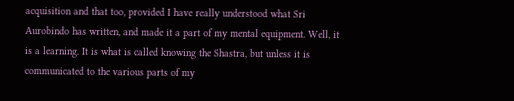acquisition and that too, provided I have really understood what Sri Aurobindo has written, and made it a part of my mental equipment. Well, it is a learning. It is what is called knowing the Shastra, but unless it is communicated to the various parts of my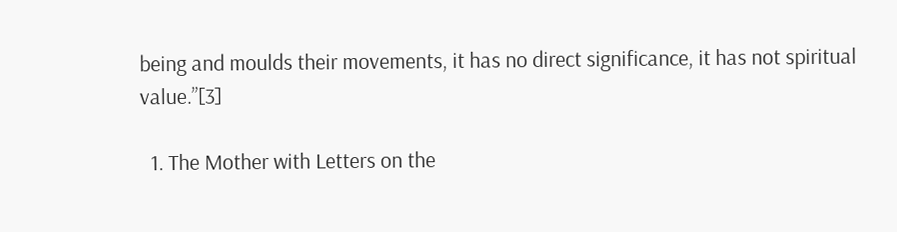being and moulds their movements, it has no direct significance, it has not spiritual value.”[3]

  1. The Mother with Letters on the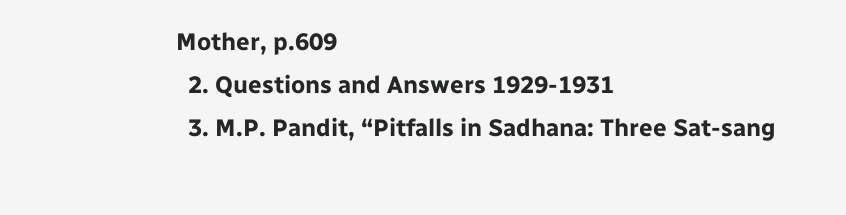Mother, p.609
  2. Questions and Answers 1929-1931
  3. M.P. Pandit, “Pitfalls in Sadhana: Three Sat-sang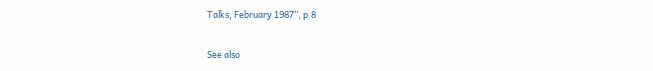Talks, February 1987”, p.8

See also